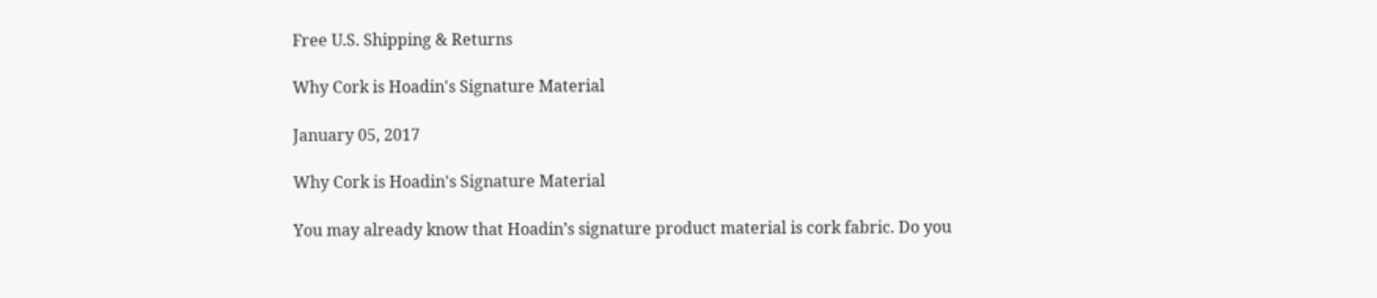Free U.S. Shipping & Returns

Why Cork is Hoadin's Signature Material

January 05, 2017

Why Cork is Hoadin's Signature Material

You may already know that Hoadin’s signature product material is cork fabric. Do you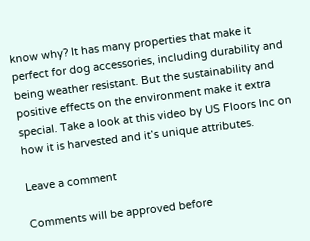know why? It has many properties that make it perfect for dog accessories, including durability and being weather resistant. But the sustainability and positive effects on the environment make it extra special. Take a look at this video by US Floors Inc on how it is harvested and it’s unique attributes.

Leave a comment

Comments will be approved before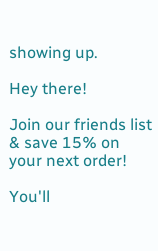showing up.

Hey there!

Join our friends list & save 15% on your next order!

You'll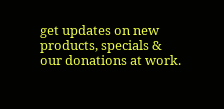get updates on new products, specials & our donations at work.